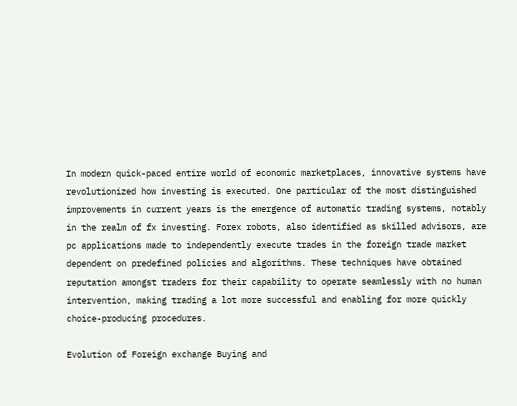In modern quick-paced entire world of economic marketplaces, innovative systems have revolutionized how investing is executed. One particular of the most distinguished improvements in current years is the emergence of automatic trading systems, notably in the realm of fx investing. Forex robots, also identified as skilled advisors, are pc applications made to independently execute trades in the foreign trade market dependent on predefined policies and algorithms. These techniques have obtained reputation amongst traders for their capability to operate seamlessly with no human intervention, making trading a lot more successful and enabling for more quickly choice-producing procedures.

Evolution of Foreign exchange Buying and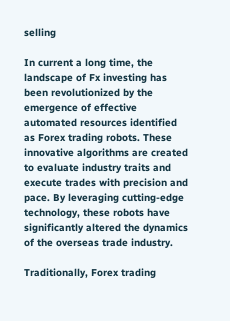selling

In current a long time, the landscape of Fx investing has been revolutionized by the emergence of effective automated resources identified as Forex trading robots. These innovative algorithms are created to evaluate industry traits and execute trades with precision and pace. By leveraging cutting-edge technology, these robots have significantly altered the dynamics of the overseas trade industry.

Traditionally, Forex trading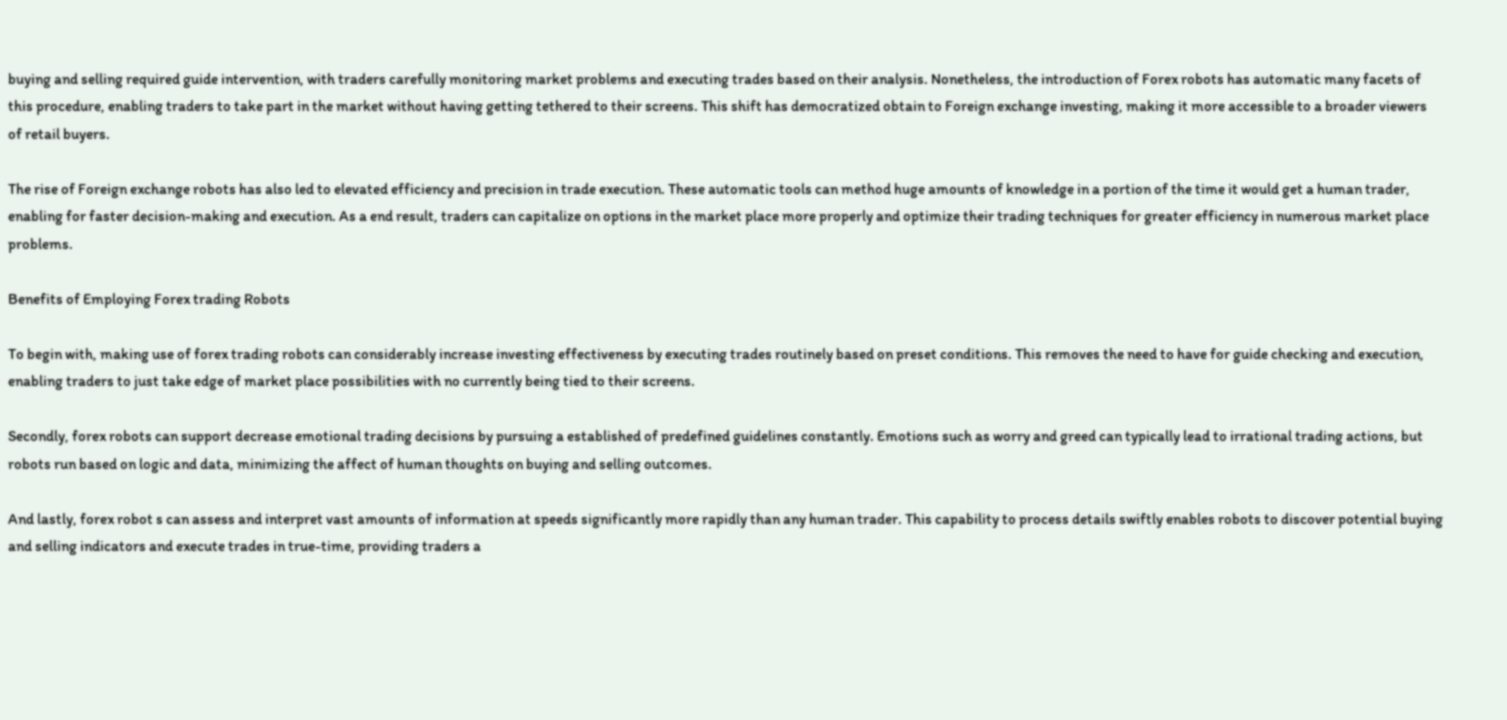buying and selling required guide intervention, with traders carefully monitoring market problems and executing trades based on their analysis. Nonetheless, the introduction of Forex robots has automatic many facets of this procedure, enabling traders to take part in the market without having getting tethered to their screens. This shift has democratized obtain to Foreign exchange investing, making it more accessible to a broader viewers of retail buyers.

The rise of Foreign exchange robots has also led to elevated efficiency and precision in trade execution. These automatic tools can method huge amounts of knowledge in a portion of the time it would get a human trader, enabling for faster decision-making and execution. As a end result, traders can capitalize on options in the market place more properly and optimize their trading techniques for greater efficiency in numerous market place problems.

Benefits of Employing Forex trading Robots

To begin with, making use of forex trading robots can considerably increase investing effectiveness by executing trades routinely based on preset conditions. This removes the need to have for guide checking and execution, enabling traders to just take edge of market place possibilities with no currently being tied to their screens.

Secondly, forex robots can support decrease emotional trading decisions by pursuing a established of predefined guidelines constantly. Emotions such as worry and greed can typically lead to irrational trading actions, but robots run based on logic and data, minimizing the affect of human thoughts on buying and selling outcomes.

And lastly, forex robot s can assess and interpret vast amounts of information at speeds significantly more rapidly than any human trader. This capability to process details swiftly enables robots to discover potential buying and selling indicators and execute trades in true-time, providing traders a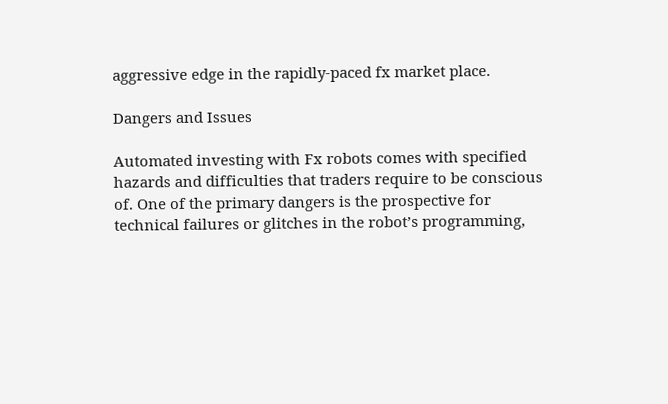aggressive edge in the rapidly-paced fx market place.

Dangers and Issues

Automated investing with Fx robots comes with specified hazards and difficulties that traders require to be conscious of. One of the primary dangers is the prospective for technical failures or glitches in the robot’s programming,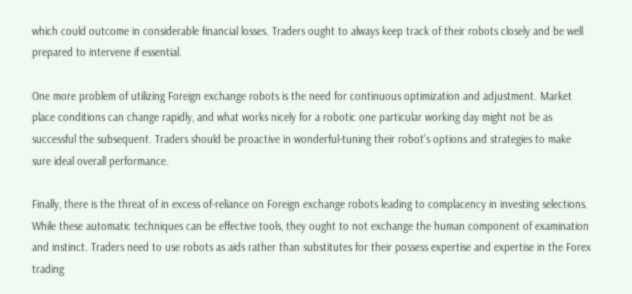which could outcome in considerable financial losses. Traders ought to always keep track of their robots closely and be well prepared to intervene if essential.

One more problem of utilizing Foreign exchange robots is the need for continuous optimization and adjustment. Market place conditions can change rapidly, and what works nicely for a robotic one particular working day might not be as successful the subsequent. Traders should be proactive in wonderful-tuning their robot’s options and strategies to make sure ideal overall performance.

Finally, there is the threat of in excess of-reliance on Foreign exchange robots leading to complacency in investing selections. While these automatic techniques can be effective tools, they ought to not exchange the human component of examination and instinct. Traders need to use robots as aids rather than substitutes for their possess expertise and expertise in the Forex trading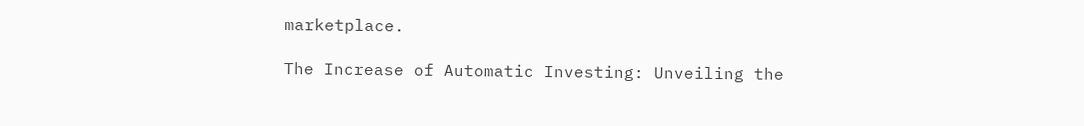marketplace.

The Increase of Automatic Investing: Unveiling the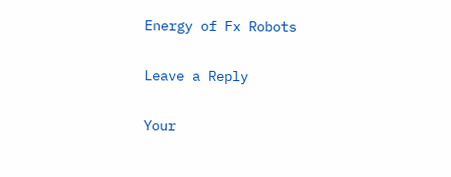Energy of Fx Robots

Leave a Reply

Your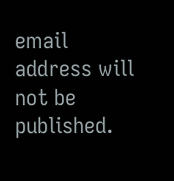email address will not be published.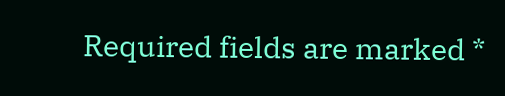Required fields are marked *